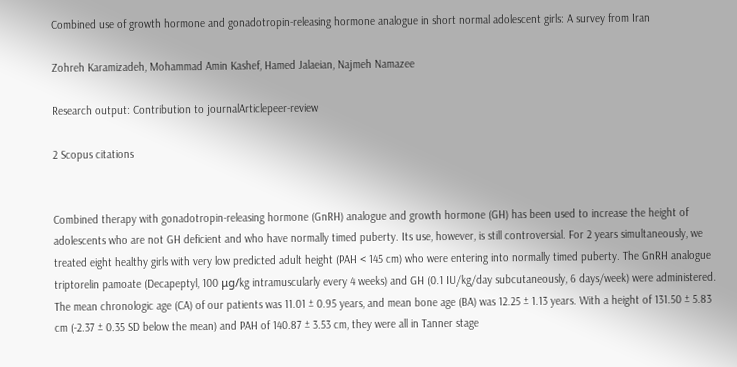Combined use of growth hormone and gonadotropin-releasing hormone analogue in short normal adolescent girls: A survey from Iran

Zohreh Karamizadeh, Mohammad Amin Kashef, Hamed Jalaeian, Najmeh Namazee

Research output: Contribution to journalArticlepeer-review

2 Scopus citations


Combined therapy with gonadotropin-releasing hormone (GnRH) analogue and growth hormone (GH) has been used to increase the height of adolescents who are not GH deficient and who have normally timed puberty. Its use, however, is still controversial. For 2 years simultaneously, we treated eight healthy girls with very low predicted adult height (PAH < 145 cm) who were entering into normally timed puberty. The GnRH analogue triptorelin pamoate (Decapeptyl, 100 μg/kg intramuscularly every 4 weeks) and GH (0.1 IU/kg/day subcutaneously, 6 days/week) were administered. The mean chronologic age (CA) of our patients was 11.01 ± 0.95 years, and mean bone age (BA) was 12.25 ± 1.13 years. With a height of 131.50 ± 5.83 cm (-2.37 ± 0.35 SD below the mean) and PAH of 140.87 ± 3.53 cm, they were all in Tanner stage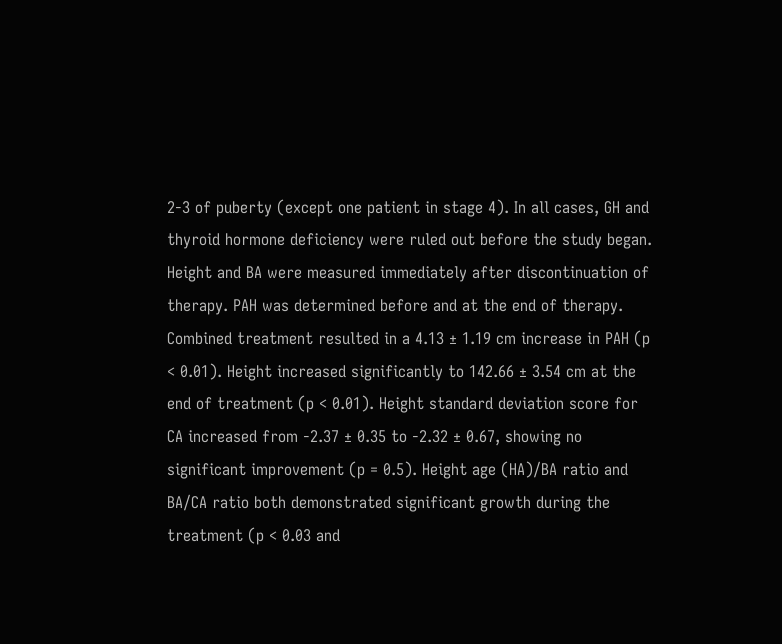2-3 of puberty (except one patient in stage 4). In all cases, GH and thyroid hormone deficiency were ruled out before the study began. Height and BA were measured immediately after discontinuation of therapy. PAH was determined before and at the end of therapy. Combined treatment resulted in a 4.13 ± 1.19 cm increase in PAH (p < 0.01). Height increased significantly to 142.66 ± 3.54 cm at the end of treatment (p < 0.01). Height standard deviation score for CA increased from -2.37 ± 0.35 to -2.32 ± 0.67, showing no significant improvement (p = 0.5). Height age (HA)/BA ratio and BA/CA ratio both demonstrated significant growth during the treatment (p < 0.03 and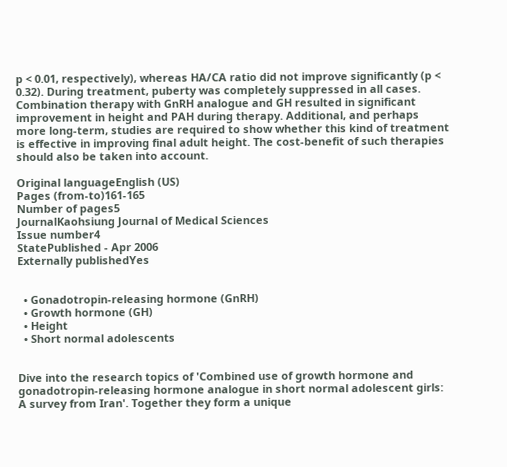p < 0.01, respectively), whereas HA/CA ratio did not improve significantly (p < 0.32). During treatment, puberty was completely suppressed in all cases. Combination therapy with GnRH analogue and GH resulted in significant improvement in height and PAH during therapy. Additional, and perhaps more long-term, studies are required to show whether this kind of treatment is effective in improving final adult height. The cost-benefit of such therapies should also be taken into account.

Original languageEnglish (US)
Pages (from-to)161-165
Number of pages5
JournalKaohsiung Journal of Medical Sciences
Issue number4
StatePublished - Apr 2006
Externally publishedYes


  • Gonadotropin-releasing hormone (GnRH)
  • Growth hormone (GH)
  • Height
  • Short normal adolescents


Dive into the research topics of 'Combined use of growth hormone and gonadotropin-releasing hormone analogue in short normal adolescent girls: A survey from Iran'. Together they form a unique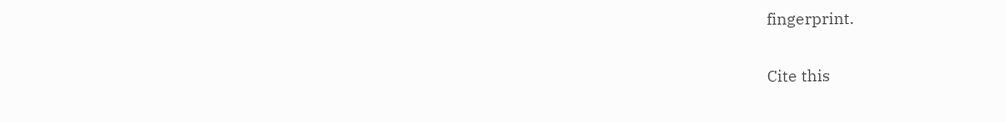fingerprint.

Cite this